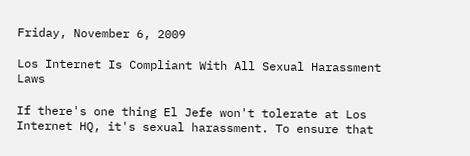Friday, November 6, 2009

Los Internet Is Compliant With All Sexual Harassment Laws

If there's one thing El Jefe won't tolerate at Los Internet HQ, it's sexual harassment. To ensure that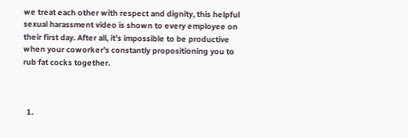we treat each other with respect and dignity, this helpful sexual harassment video is shown to every employee on their first day. After all, it's impossible to be productive when your coworker's constantly propositioning you to rub fat cocks together.



  1.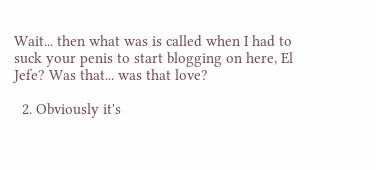Wait... then what was is called when I had to suck your penis to start blogging on here, El Jefe? Was that... was that love?

  2. Obviously it's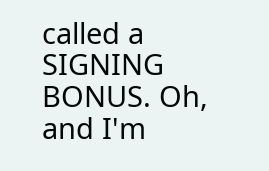called a SIGNING BONUS. Oh, and I'm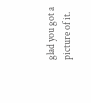glad you got a picture of it.